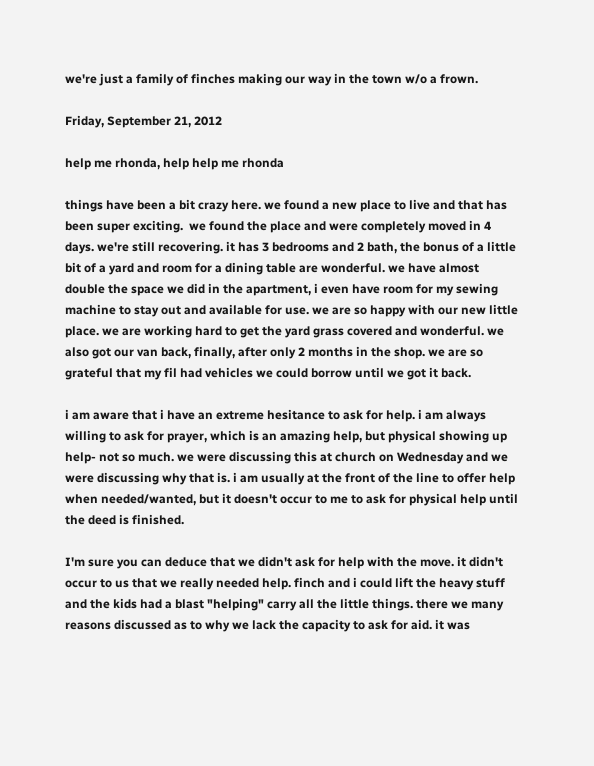we're just a family of finches making our way in the town w/o a frown.

Friday, September 21, 2012

help me rhonda, help help me rhonda

things have been a bit crazy here. we found a new place to live and that has been super exciting.  we found the place and were completely moved in 4 days. we're still recovering. it has 3 bedrooms and 2 bath, the bonus of a little bit of a yard and room for a dining table are wonderful. we have almost double the space we did in the apartment, i even have room for my sewing machine to stay out and available for use. we are so happy with our new little place. we are working hard to get the yard grass covered and wonderful. we also got our van back, finally, after only 2 months in the shop. we are so grateful that my fil had vehicles we could borrow until we got it back.

i am aware that i have an extreme hesitance to ask for help. i am always willing to ask for prayer, which is an amazing help, but physical showing up help- not so much. we were discussing this at church on Wednesday and we were discussing why that is. i am usually at the front of the line to offer help when needed/wanted, but it doesn't occur to me to ask for physical help until the deed is finished.

I'm sure you can deduce that we didn't ask for help with the move. it didn't occur to us that we really needed help. finch and i could lift the heavy stuff and the kids had a blast "helping" carry all the little things. there we many reasons discussed as to why we lack the capacity to ask for aid. it was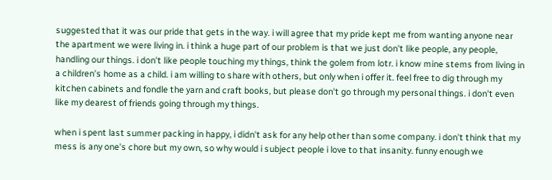suggested that it was our pride that gets in the way. i will agree that my pride kept me from wanting anyone near the apartment we were living in. i think a huge part of our problem is that we just don't like people, any people, handling our things. i don't like people touching my things, think the golem from lotr. i know mine stems from living in a children's home as a child. i am willing to share with others, but only when i offer it. feel free to dig through my kitchen cabinets and fondle the yarn and craft books, but please don't go through my personal things. i don't even like my dearest of friends going through my things.

when i spent last summer packing in happy, i didn't ask for any help other than some company. i don't think that my mess is any one's chore but my own, so why would i subject people i love to that insanity. funny enough we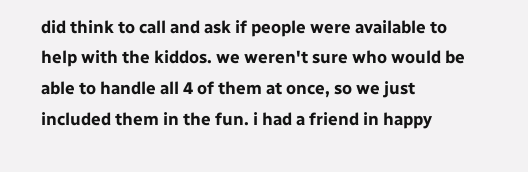did think to call and ask if people were available to help with the kiddos. we weren't sure who would be able to handle all 4 of them at once, so we just included them in the fun. i had a friend in happy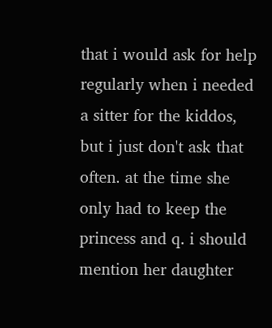that i would ask for help regularly when i needed a sitter for the kiddos, but i just don't ask that often. at the time she only had to keep the princess and q. i should mention her daughter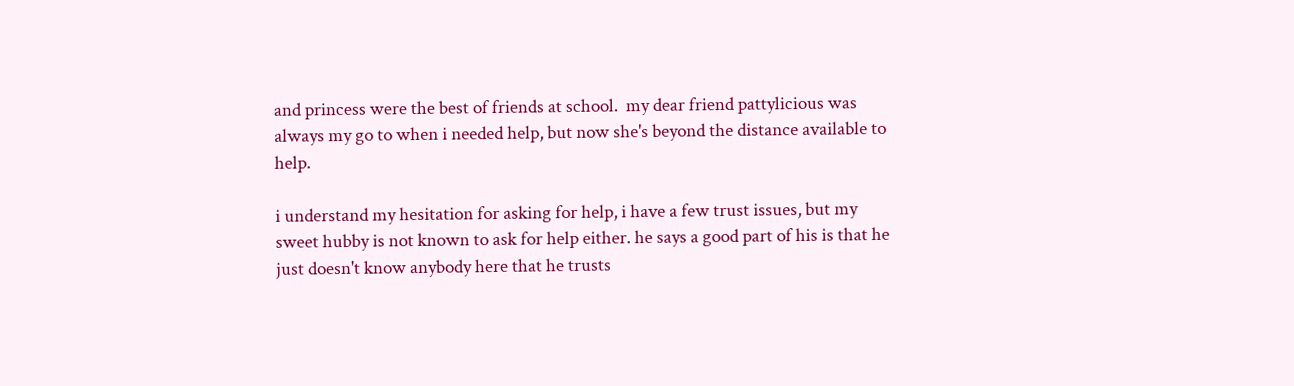and princess were the best of friends at school.  my dear friend pattylicious was always my go to when i needed help, but now she's beyond the distance available to help.

i understand my hesitation for asking for help, i have a few trust issues, but my sweet hubby is not known to ask for help either. he says a good part of his is that he just doesn't know anybody here that he trusts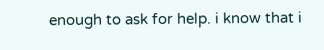enough to ask for help. i know that i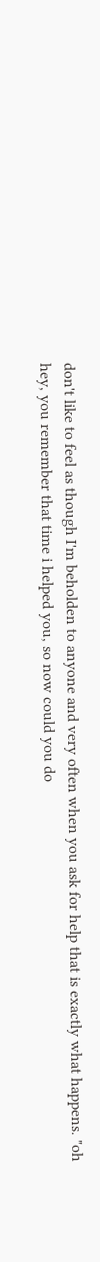don't like to feel as though I'm beholden to anyone and very often when you ask for help that is exactly what happens. "oh hey, you remember that time i helped you, so now could you do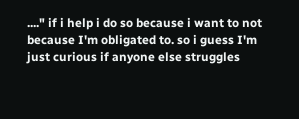...." if i help i do so because i want to not because I'm obligated to. so i guess I'm just curious if anyone else struggles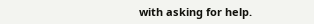with asking for help.